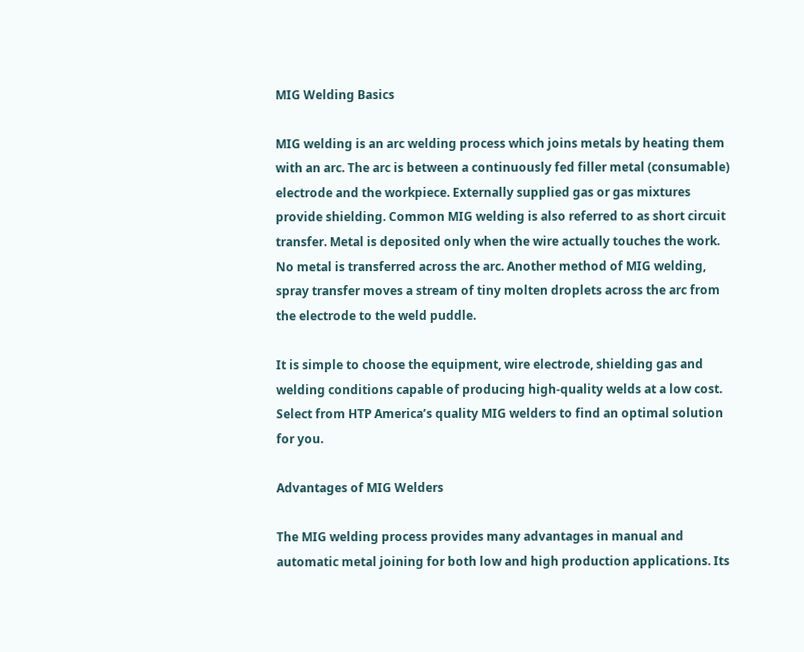MIG Welding Basics

MIG welding is an arc welding process which joins metals by heating them with an arc. The arc is between a continuously fed filler metal (consumable) electrode and the workpiece. Externally supplied gas or gas mixtures provide shielding. Common MIG welding is also referred to as short circuit transfer. Metal is deposited only when the wire actually touches the work. No metal is transferred across the arc. Another method of MIG welding, spray transfer moves a stream of tiny molten droplets across the arc from the electrode to the weld puddle.

It is simple to choose the equipment, wire electrode, shielding gas and welding conditions capable of producing high-quality welds at a low cost.  Select from HTP America’s quality MIG welders to find an optimal solution for you.

Advantages of MIG Welders

The MIG welding process provides many advantages in manual and automatic metal joining for both low and high production applications. Its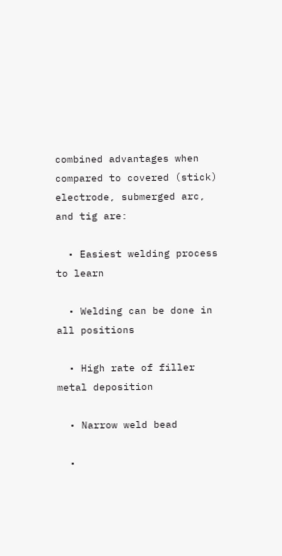combined advantages when compared to covered (stick) electrode, submerged arc, and tig are:

  • Easiest welding process to learn

  • Welding can be done in all positions

  • High rate of filler metal deposition

  • Narrow weld bead

  •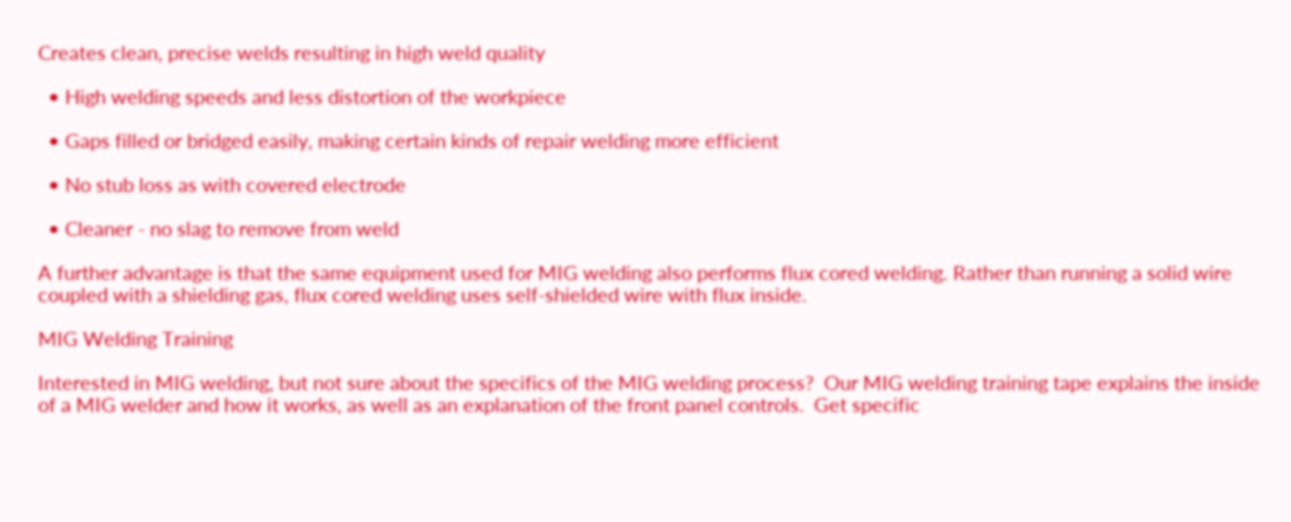Creates clean, precise welds resulting in high weld quality

  • High welding speeds and less distortion of the workpiece

  • Gaps filled or bridged easily, making certain kinds of repair welding more efficient

  • No stub loss as with covered electrode

  • Cleaner - no slag to remove from weld

A further advantage is that the same equipment used for MIG welding also performs flux cored welding. Rather than running a solid wire coupled with a shielding gas, flux cored welding uses self-shielded wire with flux inside.

MIG Welding Training

Interested in MIG welding, but not sure about the specifics of the MIG welding process?  Our MIG welding training tape explains the inside of a MIG welder and how it works, as well as an explanation of the front panel controls.  Get specific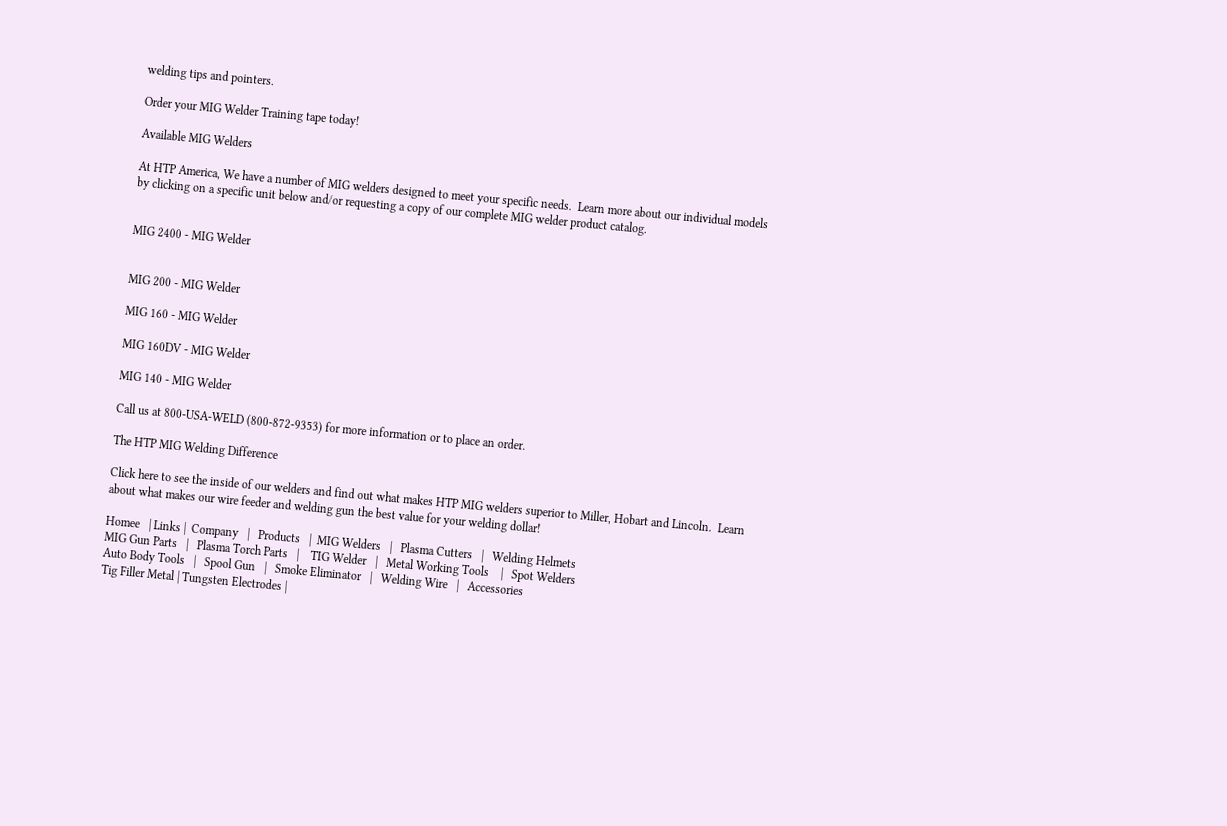welding tips and pointers.

Order your MIG Welder Training tape today!

Available MIG Welders

At HTP America, We have a number of MIG welders designed to meet your specific needs.  Learn more about our individual models by clicking on a specific unit below and/or requesting a copy of our complete MIG welder product catalog.


MIG 2400 - MIG Welder


MIG 200 - MIG Welder

MIG 160 - MIG Welder

MIG 160DV - MIG Welder

MIG 140 - MIG Welder

Call us at 800-USA-WELD (800-872-9353) for more information or to place an order.

The HTP MIG Welding Difference

Click here to see the inside of our welders and find out what makes HTP MIG welders superior to Miller, Hobart and Lincoln.  Learn about what makes our wire feeder and welding gun the best value for your welding dollar!

Homee   | Links |  Company   |   Products   |  MIG Welders   |   Plasma Cutters   |   Welding Helmets
MIG Gun Parts   |   Plasma Torch Parts   |    TIG Welder   |   Metal Working Tools    |   Spot Welders
Auto Body Tools   |   Spool Gun   |   Smoke Eliminator   |   Welding Wire   |   Accessories
Tig Filler Metal | Tungsten Electrodes |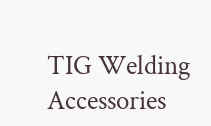TIG Welding Accessories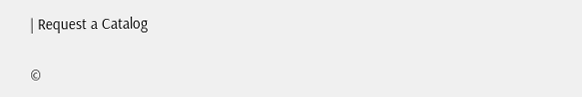| Request a Catalog

©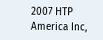2007 HTP America Inc,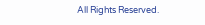All Rights Reserved.